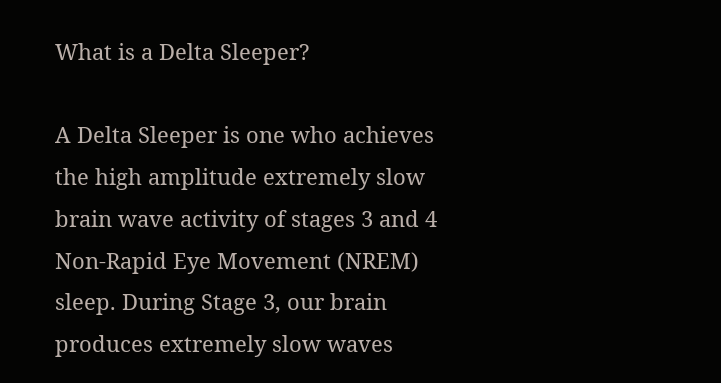What is a Delta Sleeper?

A Delta Sleeper is one who achieves the high amplitude extremely slow brain wave activity of stages 3 and 4 Non-Rapid Eye Movement (NREM) sleep. During Stage 3, our brain produces extremely slow waves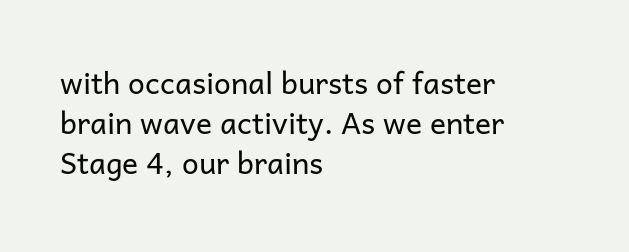with occasional bursts of faster brain wave activity. As we enter Stage 4, our brains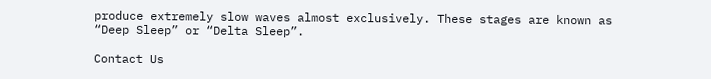produce extremely slow waves almost exclusively. These stages are known as “Deep Sleep” or “Delta Sleep”.

Contact Us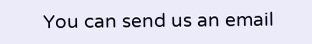You can send us an email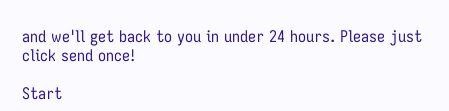and we'll get back to you in under 24 hours. Please just click send once!

Start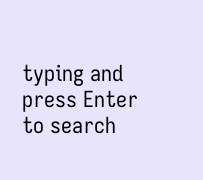typing and press Enter to search